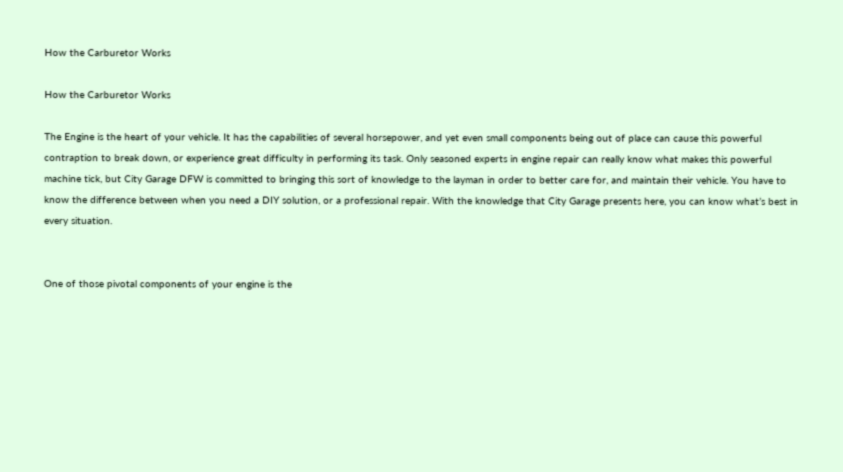How the Carburetor Works

How the Carburetor Works

The Engine is the heart of your vehicle. It has the capabilities of several horsepower, and yet even small components being out of place can cause this powerful contraption to break down, or experience great difficulty in performing its task. Only seasoned experts in engine repair can really know what makes this powerful machine tick, but City Garage DFW is committed to bringing this sort of knowledge to the layman in order to better care for, and maintain their vehicle. You have to know the difference between when you need a DIY solution, or a professional repair. With the knowledge that City Garage presents here, you can know what’s best in every situation.


One of those pivotal components of your engine is the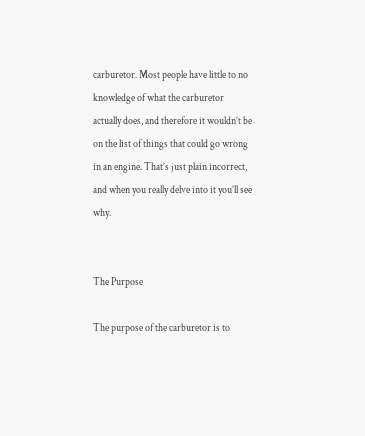carburetor. Most people have little to no knowledge of what the carburetor actually does, and therefore it wouldn’t be on the list of things that could go wrong in an engine. That’s just plain incorrect, and when you really delve into it you’ll see why.


The Purpose

The purpose of the carburetor is to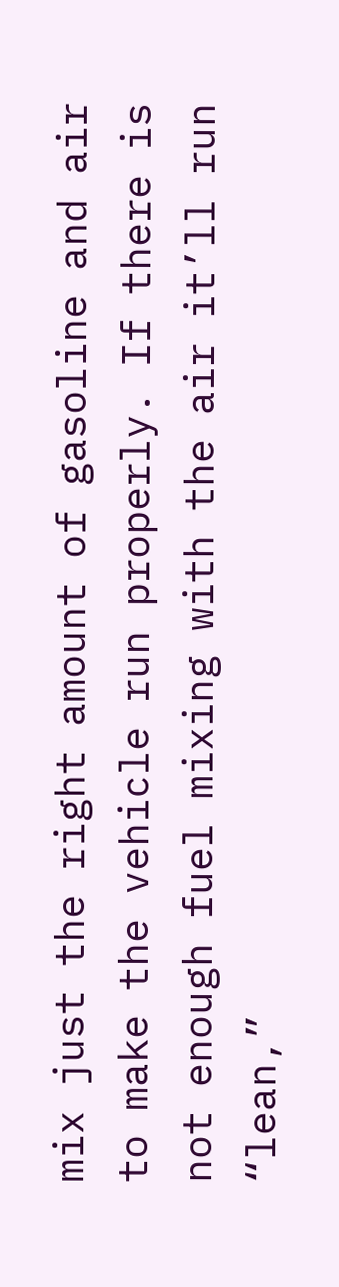mix just the right amount of gasoline and air to make the vehicle run properly. If there is not enough fuel mixing with the air it’ll run “lean,”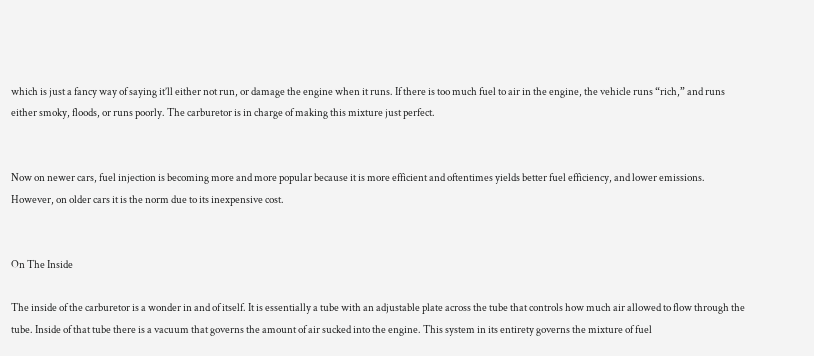which is just a fancy way of saying it’ll either not run, or damage the engine when it runs. If there is too much fuel to air in the engine, the vehicle runs “rich,” and runs either smoky, floods, or runs poorly. The carburetor is in charge of making this mixture just perfect.


Now on newer cars, fuel injection is becoming more and more popular because it is more efficient and oftentimes yields better fuel efficiency, and lower emissions. However, on older cars it is the norm due to its inexpensive cost.


On The Inside

The inside of the carburetor is a wonder in and of itself. It is essentially a tube with an adjustable plate across the tube that controls how much air allowed to flow through the tube. Inside of that tube there is a vacuum that governs the amount of air sucked into the engine. This system in its entirety governs the mixture of fuel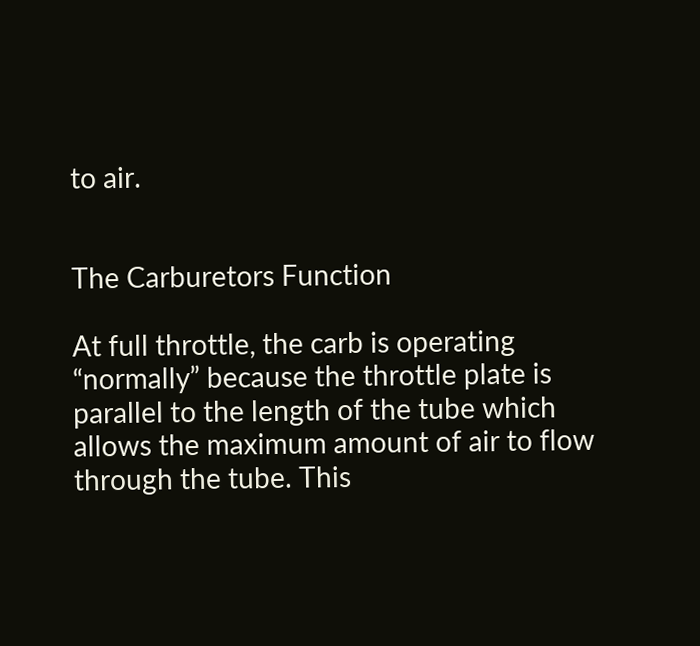to air.


The Carburetors Function

At full throttle, the carb is operating “normally” because the throttle plate is parallel to the length of the tube which allows the maximum amount of air to flow through the tube. This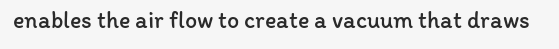enables the air flow to create a vacuum that draws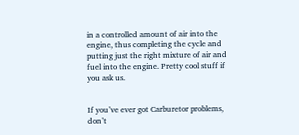in a controlled amount of air into the engine, thus completing the cycle and putting just the right mixture of air and fuel into the engine. Pretty cool stuff if you ask us.


If you’ve ever got Carburetor problems, don’t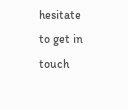hesitate to get in touch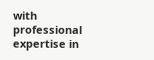with professional expertise in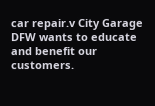car repair.v City Garage DFW wants to educate and benefit our customers.